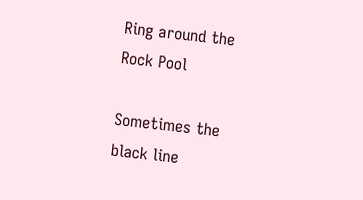Ring around the Rock Pool

Sometimes the black line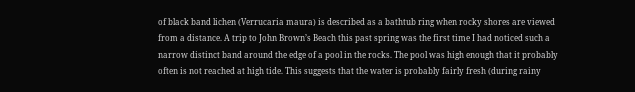of black band lichen (Verrucaria maura) is described as a bathtub ring when rocky shores are viewed from a distance. A trip to John Brown’s Beach this past spring was the first time I had noticed such a narrow distinct band around the edge of a pool in the rocks. The pool was high enough that it probably often is not reached at high tide. This suggests that the water is probably fairly fresh (during rainy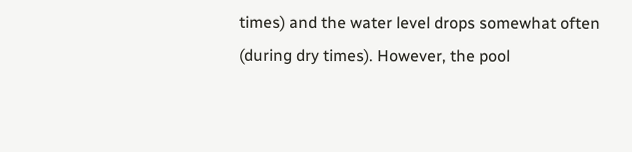times) and the water level drops somewhat often (during dry times). However, the pool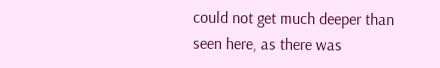could not get much deeper than seen here, as there was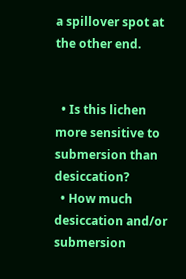a spillover spot at the other end.


  • Is this lichen more sensitive to submersion than desiccation?
  • How much desiccation and/or submersion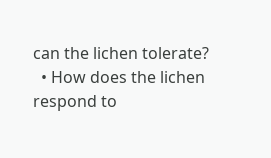can the lichen tolerate?
  • How does the lichen respond to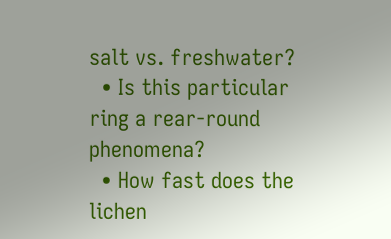salt vs. freshwater?
  • Is this particular ring a rear-round phenomena?
  • How fast does the lichen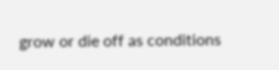grow or die off as conditions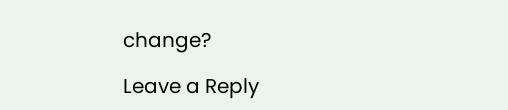change?

Leave a Reply